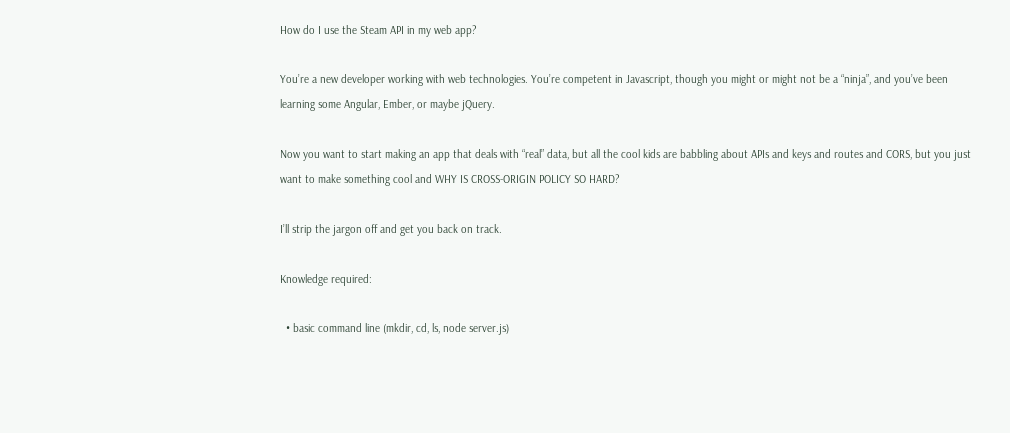How do I use the Steam API in my web app?

You’re a new developer working with web technologies. You’re competent in Javascript, though you might or might not be a “ninja”, and you’ve been learning some Angular, Ember, or maybe jQuery.

Now you want to start making an app that deals with “real” data, but all the cool kids are babbling about APIs and keys and routes and CORS, but you just want to make something cool and WHY IS CROSS-ORIGIN POLICY SO HARD?

I’ll strip the jargon off and get you back on track.

Knowledge required:

  • basic command line (mkdir, cd, ls, node server.js)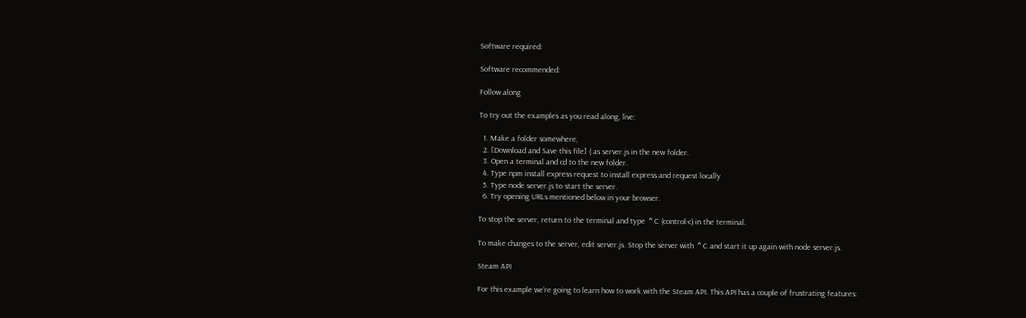Software required:

Software recommended:

Follow along

To try out the examples as you read along, live:

  1. Make a folder somewhere,
  2. [Download and Save this file] ( as server.js in the new folder.
  3. Open a terminal and cd to the new folder.
  4. Type npm install express request to install express and request locally
  5. Type node server.js to start the server.
  6. Try opening URLs mentioned below in your browser.

To stop the server, return to the terminal and type ⌃C (control-c) in the terminal.

To make changes to the server, edit server.js. Stop the server with ⌃C and start it up again with node server.js.

Steam API

For this example we’re going to learn how to work with the Steam API. This API has a couple of frustrating features: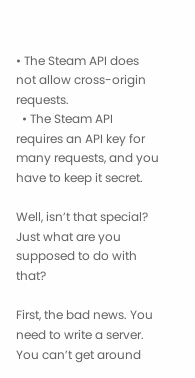• The Steam API does not allow cross-origin requests.
  • The Steam API requires an API key for many requests, and you have to keep it secret.

Well, isn’t that special? Just what are you supposed to do with that?

First, the bad news. You need to write a server. You can’t get around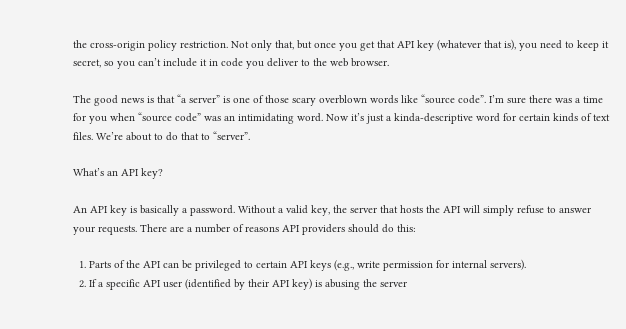the cross-origin policy restriction. Not only that, but once you get that API key (whatever that is), you need to keep it secret, so you can’t include it in code you deliver to the web browser.

The good news is that “a server” is one of those scary overblown words like “source code”. I’m sure there was a time for you when “source code” was an intimidating word. Now it’s just a kinda-descriptive word for certain kinds of text files. We’re about to do that to “server”.

What’s an API key?

An API key is basically a password. Without a valid key, the server that hosts the API will simply refuse to answer your requests. There are a number of reasons API providers should do this:

  1. Parts of the API can be privileged to certain API keys (e.g., write permission for internal servers).
  2. If a specific API user (identified by their API key) is abusing the server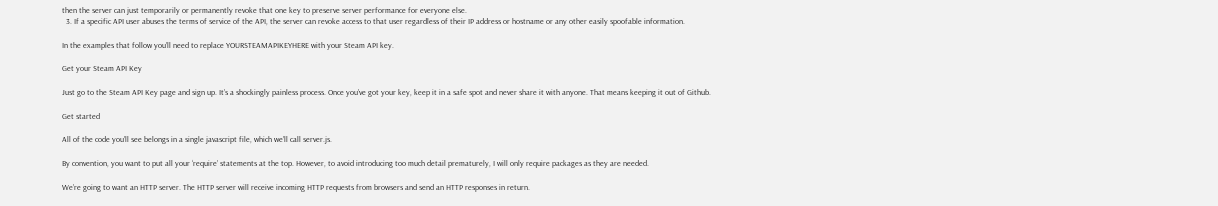then the server can just temporarily or permanently revoke that one key to preserve server performance for everyone else.
  3. If a specific API user abuses the terms of service of the API, the server can revoke access to that user regardless of their IP address or hostname or any other easily spoofable information.

In the examples that follow you’ll need to replace YOURSTEAMAPIKEYHERE with your Steam API key.

Get your Steam API Key

Just go to the Steam API Key page and sign up. It’s a shockingly painless process. Once you’ve got your key, keep it in a safe spot and never share it with anyone. That means keeping it out of Github.

Get started

All of the code you’ll see belongs in a single javascript file, which we’ll call server.js.

By convention, you want to put all your ‘require’ statements at the top. However, to avoid introducing too much detail prematurely, I will only require packages as they are needed.

We’re going to want an HTTP server. The HTTP server will receive incoming HTTP requests from browsers and send an HTTP responses in return.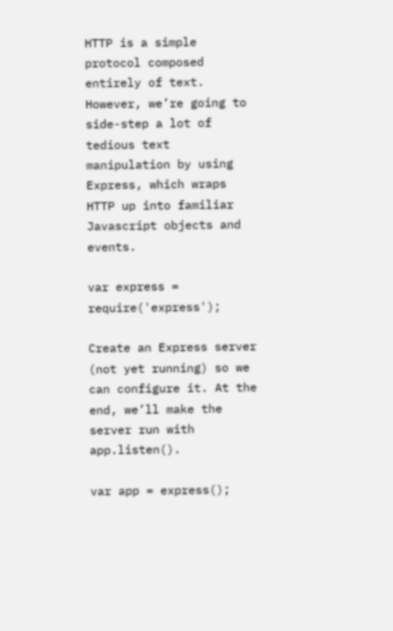HTTP is a simple protocol composed entirely of text. However, we’re going to side-step a lot of tedious text manipulation by using Express, which wraps HTTP up into familiar Javascript objects and events.

var express = require('express');

Create an Express server (not yet running) so we can configure it. At the end, we’ll make the server run with app.listen().

var app = express();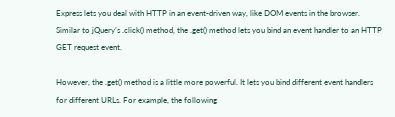Express lets you deal with HTTP in an event-driven way, like DOM events in the browser. Similar to jQuery’s .click() method, the .get() method lets you bind an event handler to an HTTP GET request event.

However, the .get() method is a little more powerful. It lets you bind different event handlers for different URLs. For example, the following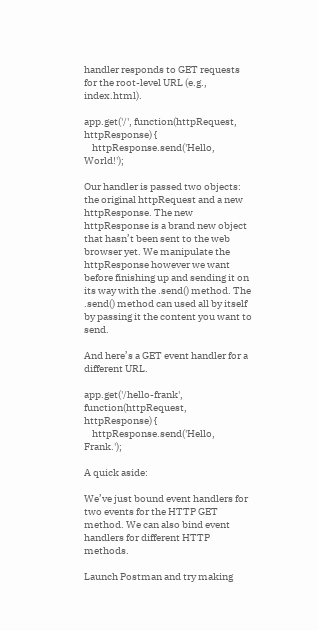handler responds to GET requests for the root-level URL (e.g., index.html).

app.get('/', function(httpRequest, httpResponse) {
    httpResponse.send('Hello, World!');

Our handler is passed two objects: the original httpRequest and a new httpResponse. The new httpResponse is a brand new object that hasn’t been sent to the web browser yet. We manipulate the httpResponse however we want before finishing up and sending it on its way with the .send() method. The .send() method can used all by itself by passing it the content you want to send.

And here’s a GET event handler for a different URL.

app.get('/hello-frank', function(httpRequest, httpResponse) {
    httpResponse.send('Hello, Frank.');

A quick aside:

We’ve just bound event handlers for two events for the HTTP GET method. We can also bind event handlers for different HTTP methods.

Launch Postman and try making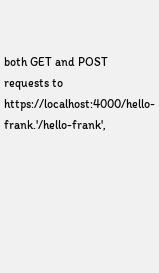both GET and POST requests to https://localhost:4000/hello-frank.'/hello-frank',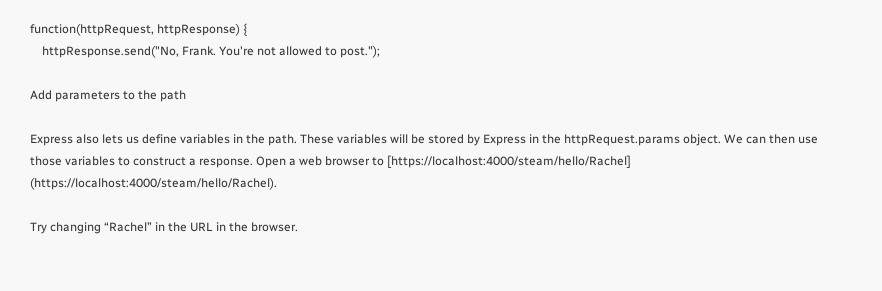function(httpRequest, httpResponse) {
    httpResponse.send("No, Frank. You're not allowed to post.");

Add parameters to the path

Express also lets us define variables in the path. These variables will be stored by Express in the httpRequest.params object. We can then use those variables to construct a response. Open a web browser to [https://localhost:4000/steam/hello/Rachel] (https://localhost:4000/steam/hello/Rachel).

Try changing “Rachel” in the URL in the browser.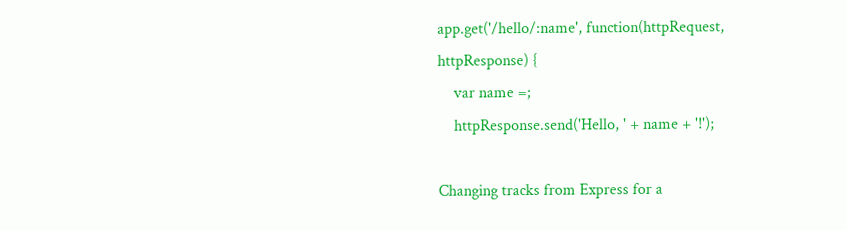app.get('/hello/:name', function(httpRequest, httpResponse) {
    var name =;
    httpResponse.send('Hello, ' + name + '!');

Changing tracks from Express for a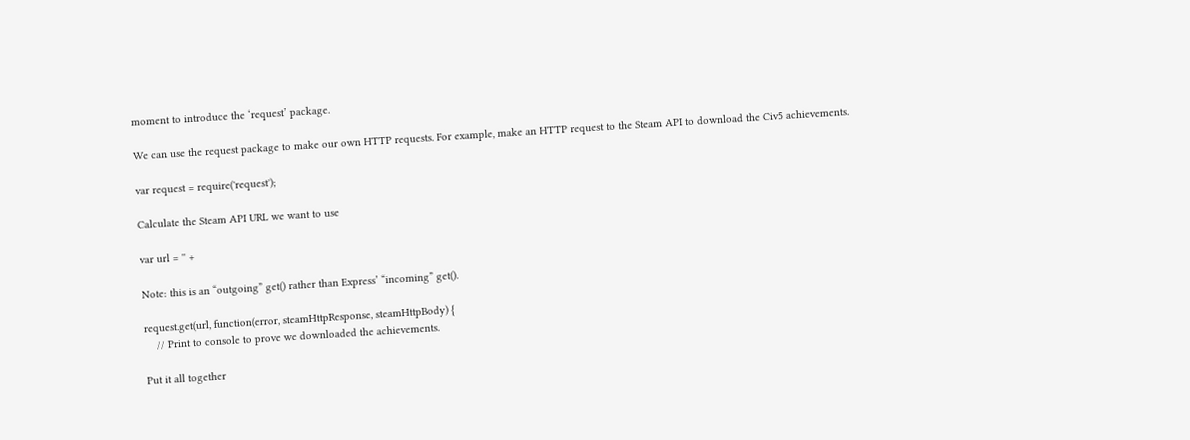moment to introduce the ‘request’ package.

We can use the request package to make our own HTTP requests. For example, make an HTTP request to the Steam API to download the Civ5 achievements.

var request = require('request');

Calculate the Steam API URL we want to use

var url = '' +

Note: this is an “outgoing” get() rather than Express’ “incoming” get().

request.get(url, function(error, steamHttpResponse, steamHttpBody) {
    // Print to console to prove we downloaded the achievements.

Put it all together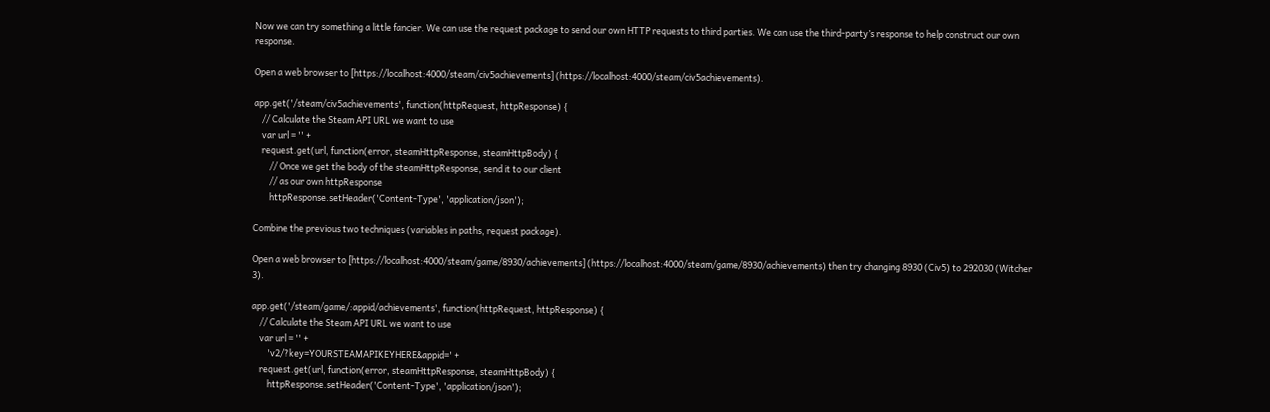Now we can try something a little fancier. We can use the request package to send our own HTTP requests to third parties. We can use the third-party’s response to help construct our own response.

Open a web browser to [https://localhost:4000/steam/civ5achievements] (https://localhost:4000/steam/civ5achievements).

app.get('/steam/civ5achievements', function(httpRequest, httpResponse) {
    // Calculate the Steam API URL we want to use
    var url = '' +
    request.get(url, function(error, steamHttpResponse, steamHttpBody) {
        // Once we get the body of the steamHttpResponse, send it to our client
        // as our own httpResponse
        httpResponse.setHeader('Content-Type', 'application/json');

Combine the previous two techniques (variables in paths, request package).

Open a web browser to [https://localhost:4000/steam/game/8930/achievements] (https://localhost:4000/steam/game/8930/achievements) then try changing 8930 (Civ5) to 292030 (Witcher 3).

app.get('/steam/game/:appid/achievements', function(httpRequest, httpResponse) {
    // Calculate the Steam API URL we want to use
    var url = '' +
        'v2/?key=YOURSTEAMAPIKEYHERE&appid=' +
    request.get(url, function(error, steamHttpResponse, steamHttpBody) {
        httpResponse.setHeader('Content-Type', 'application/json');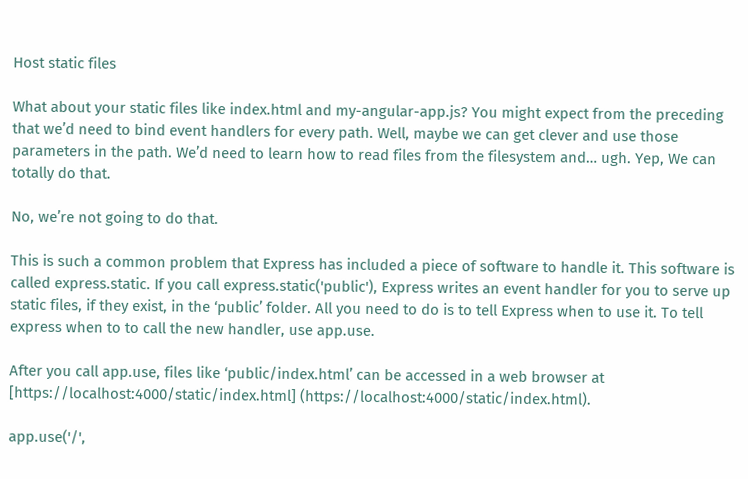Host static files

What about your static files like index.html and my-angular-app.js? You might expect from the preceding that we’d need to bind event handlers for every path. Well, maybe we can get clever and use those parameters in the path. We’d need to learn how to read files from the filesystem and… ugh. Yep, We can totally do that.

No, we’re not going to do that.

This is such a common problem that Express has included a piece of software to handle it. This software is called express.static. If you call express.static('public'), Express writes an event handler for you to serve up static files, if they exist, in the ‘public’ folder. All you need to do is to tell Express when to use it. To tell express when to to call the new handler, use app.use.

After you call app.use, files like ‘public/index.html’ can be accessed in a web browser at [https://localhost:4000/static/index.html] (https://localhost:4000/static/index.html).

app.use('/',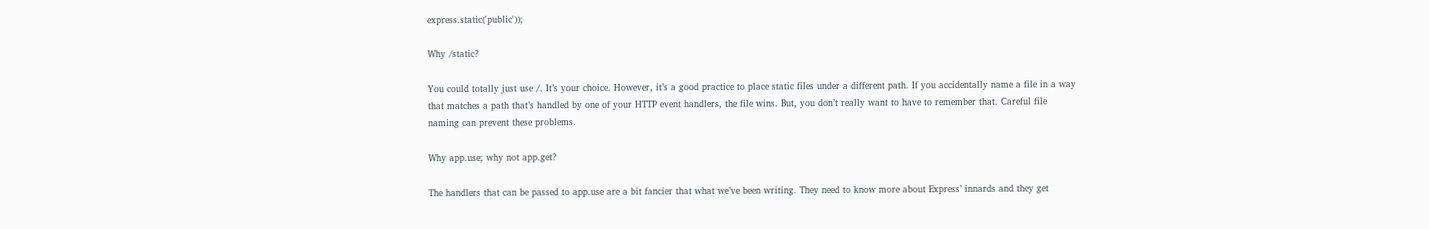express.static('public'));

Why /static?

You could totally just use /. It’s your choice. However, it’s a good practice to place static files under a different path. If you accidentally name a file in a way that matches a path that’s handled by one of your HTTP event handlers, the file wins. But, you don’t really want to have to remember that. Careful file naming can prevent these problems.

Why app.use; why not app.get?

The handlers that can be passed to app.use are a bit fancier that what we’ve been writing. They need to know more about Express’ innards and they get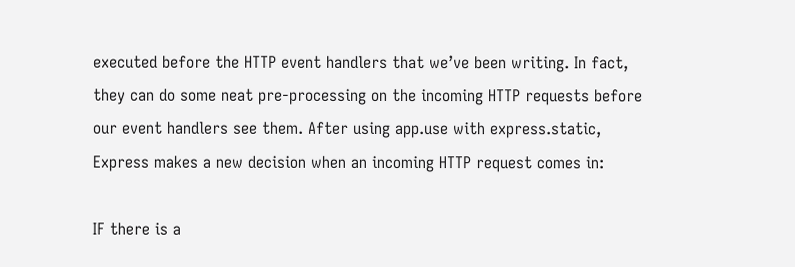executed before the HTTP event handlers that we’ve been writing. In fact, they can do some neat pre-processing on the incoming HTTP requests before our event handlers see them. After using app.use with express.static, Express makes a new decision when an incoming HTTP request comes in:

IF there is a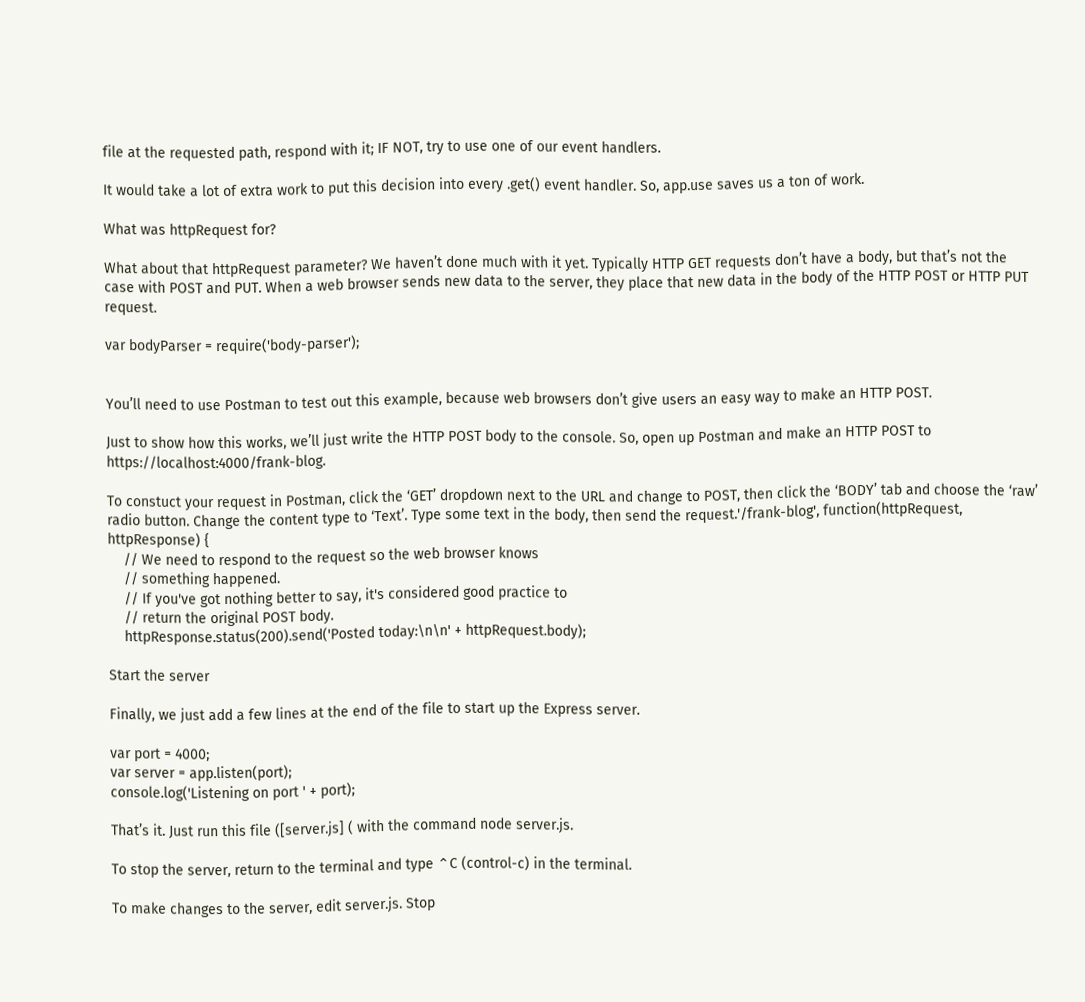file at the requested path, respond with it; IF NOT, try to use one of our event handlers.

It would take a lot of extra work to put this decision into every .get() event handler. So, app.use saves us a ton of work.

What was httpRequest for?

What about that httpRequest parameter? We haven’t done much with it yet. Typically HTTP GET requests don’t have a body, but that’s not the case with POST and PUT. When a web browser sends new data to the server, they place that new data in the body of the HTTP POST or HTTP PUT request.

var bodyParser = require('body-parser');


You’ll need to use Postman to test out this example, because web browsers don’t give users an easy way to make an HTTP POST.

Just to show how this works, we’ll just write the HTTP POST body to the console. So, open up Postman and make an HTTP POST to https://localhost:4000/frank-blog.

To constuct your request in Postman, click the ‘GET’ dropdown next to the URL and change to POST, then click the ‘BODY’ tab and choose the ‘raw’ radio button. Change the content type to ‘Text’. Type some text in the body, then send the request.'/frank-blog', function(httpRequest, httpResponse) {
    // We need to respond to the request so the web browser knows
    // something happened.
    // If you've got nothing better to say, it's considered good practice to
    // return the original POST body.
    httpResponse.status(200).send('Posted today:\n\n' + httpRequest.body);

Start the server

Finally, we just add a few lines at the end of the file to start up the Express server.

var port = 4000;
var server = app.listen(port);
console.log('Listening on port ' + port);

That’s it. Just run this file ([server.js] ( with the command node server.js.

To stop the server, return to the terminal and type ⌃C (control-c) in the terminal.

To make changes to the server, edit server.js. Stop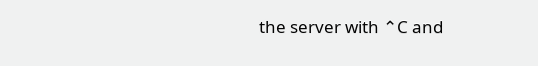the server with ⌃C and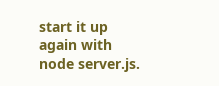start it up again with node server.js.